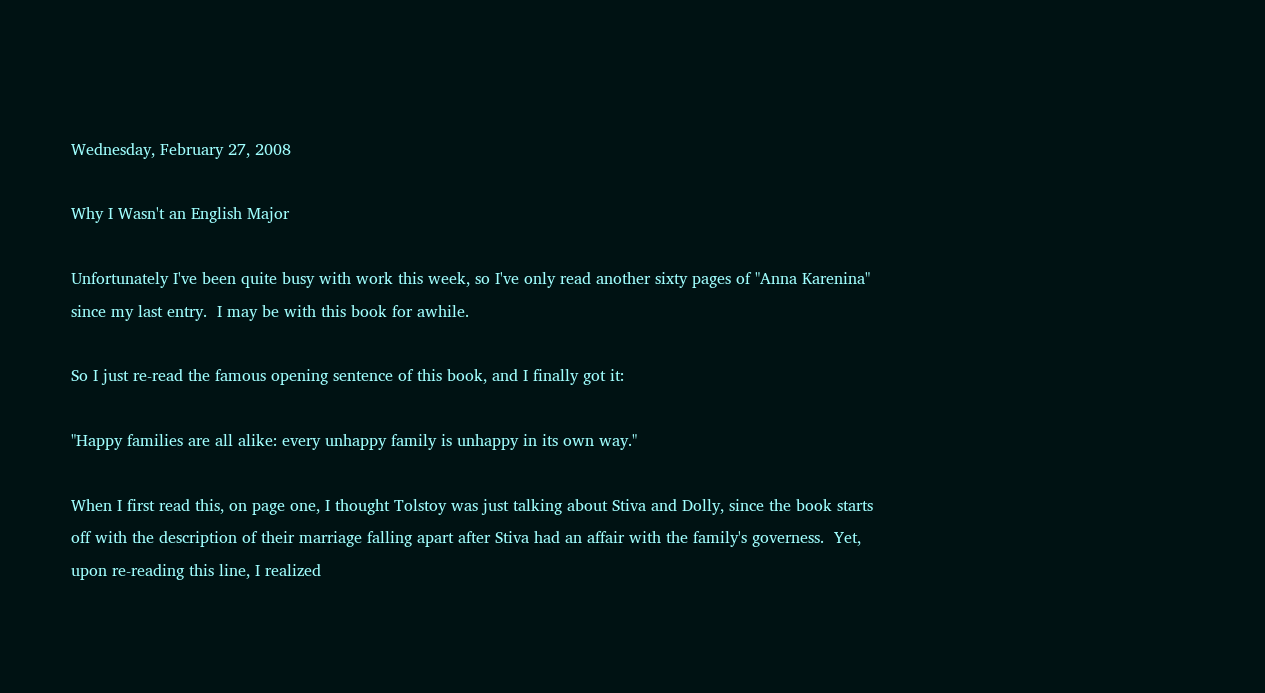Wednesday, February 27, 2008

Why I Wasn't an English Major

Unfortunately I've been quite busy with work this week, so I've only read another sixty pages of "Anna Karenina" since my last entry.  I may be with this book for awhile.

So I just re-read the famous opening sentence of this book, and I finally got it:

"Happy families are all alike: every unhappy family is unhappy in its own way."

When I first read this, on page one, I thought Tolstoy was just talking about Stiva and Dolly, since the book starts off with the description of their marriage falling apart after Stiva had an affair with the family's governess.  Yet, upon re-reading this line, I realized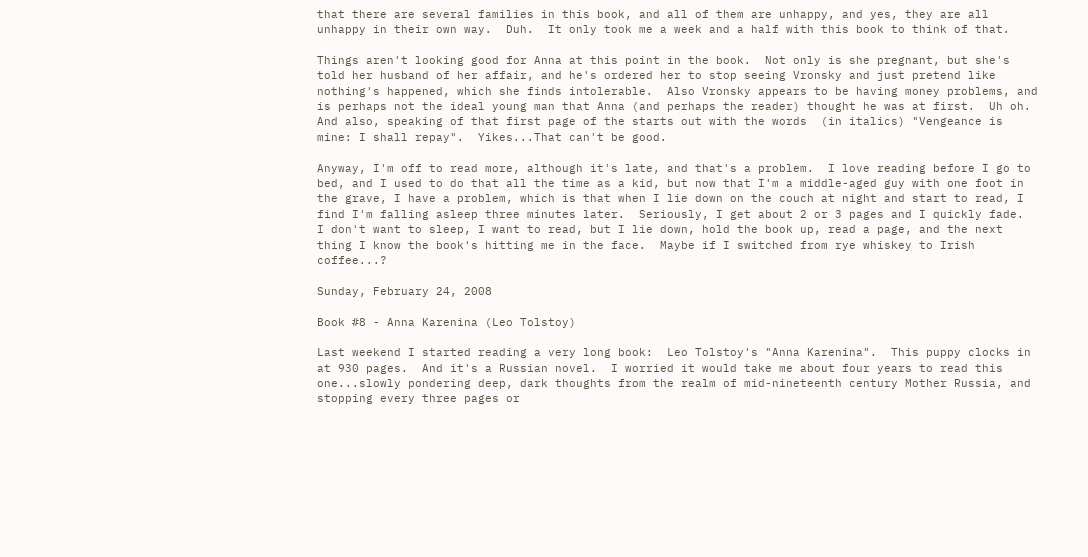that there are several families in this book, and all of them are unhappy, and yes, they are all unhappy in their own way.  Duh.  It only took me a week and a half with this book to think of that.

Things aren't looking good for Anna at this point in the book.  Not only is she pregnant, but she's told her husband of her affair, and he's ordered her to stop seeing Vronsky and just pretend like nothing's happened, which she finds intolerable.  Also Vronsky appears to be having money problems, and is perhaps not the ideal young man that Anna (and perhaps the reader) thought he was at first.  Uh oh.  And also, speaking of that first page of the starts out with the words  (in italics) "Vengeance is mine: I shall repay".  Yikes...That can't be good.

Anyway, I'm off to read more, although it's late, and that's a problem.  I love reading before I go to bed, and I used to do that all the time as a kid, but now that I'm a middle-aged guy with one foot in the grave, I have a problem, which is that when I lie down on the couch at night and start to read, I find I'm falling asleep three minutes later.  Seriously, I get about 2 or 3 pages and I quickly fade.  I don't want to sleep, I want to read, but I lie down, hold the book up, read a page, and the next thing I know the book's hitting me in the face.  Maybe if I switched from rye whiskey to Irish coffee...?

Sunday, February 24, 2008

Book #8 - Anna Karenina (Leo Tolstoy)

Last weekend I started reading a very long book:  Leo Tolstoy's "Anna Karenina".  This puppy clocks in at 930 pages.  And it's a Russian novel.  I worried it would take me about four years to read this one...slowly pondering deep, dark thoughts from the realm of mid-nineteenth century Mother Russia, and stopping every three pages or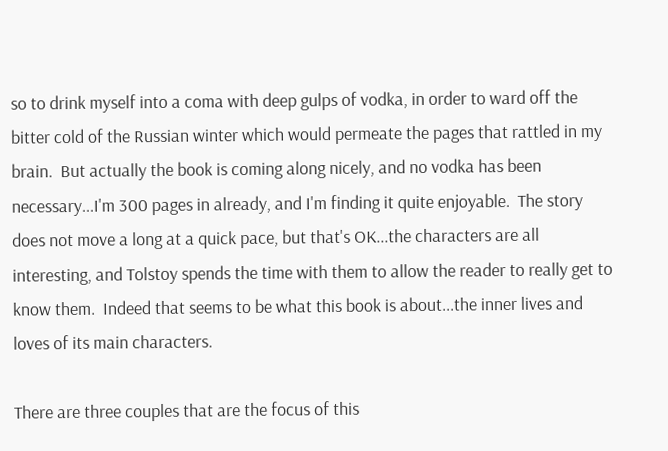so to drink myself into a coma with deep gulps of vodka, in order to ward off the bitter cold of the Russian winter which would permeate the pages that rattled in my brain.  But actually the book is coming along nicely, and no vodka has been necessary...I'm 300 pages in already, and I'm finding it quite enjoyable.  The story does not move a long at a quick pace, but that's OK...the characters are all interesting, and Tolstoy spends the time with them to allow the reader to really get to know them.  Indeed that seems to be what this book is about...the inner lives and loves of its main characters.

There are three couples that are the focus of this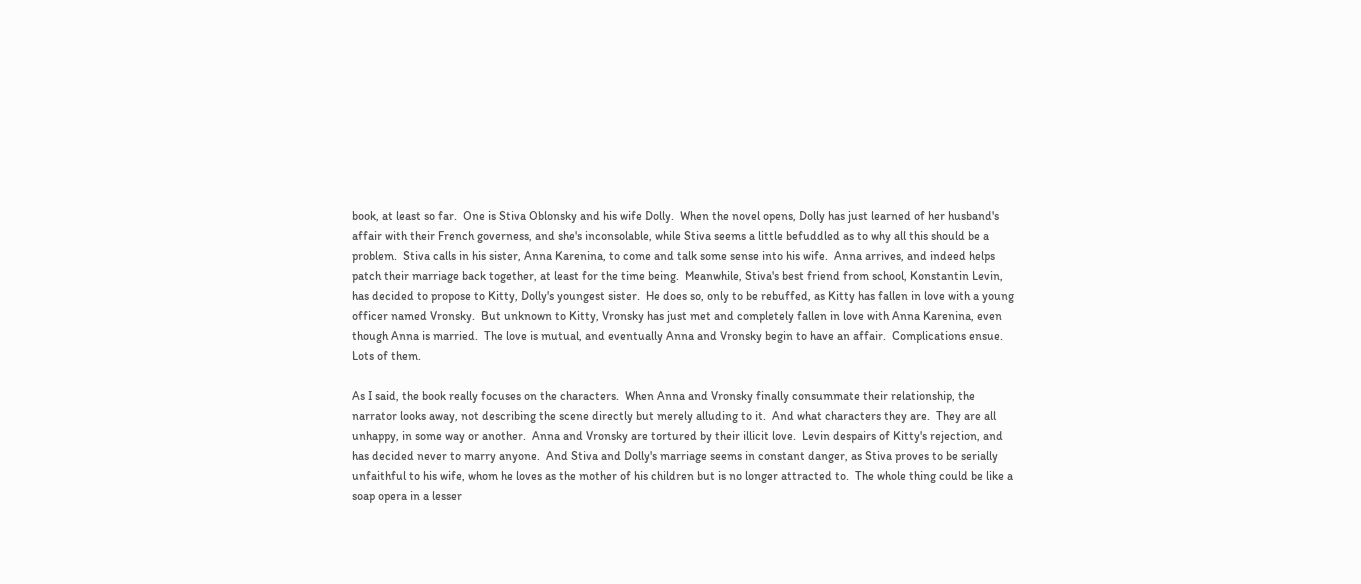book, at least so far.  One is Stiva Oblonsky and his wife Dolly.  When the novel opens, Dolly has just learned of her husband's affair with their French governess, and she's inconsolable, while Stiva seems a little befuddled as to why all this should be a problem.  Stiva calls in his sister, Anna Karenina, to come and talk some sense into his wife.  Anna arrives, and indeed helps patch their marriage back together, at least for the time being.  Meanwhile, Stiva's best friend from school, Konstantin Levin, has decided to propose to Kitty, Dolly's youngest sister.  He does so, only to be rebuffed, as Kitty has fallen in love with a young officer named Vronsky.  But unknown to Kitty, Vronsky has just met and completely fallen in love with Anna Karenina, even though Anna is married.  The love is mutual, and eventually Anna and Vronsky begin to have an affair.  Complications ensue.  Lots of them.

As I said, the book really focuses on the characters.  When Anna and Vronsky finally consummate their relationship, the narrator looks away, not describing the scene directly but merely alluding to it.  And what characters they are.  They are all unhappy, in some way or another.  Anna and Vronsky are tortured by their illicit love.  Levin despairs of Kitty's rejection, and has decided never to marry anyone.  And Stiva and Dolly's marriage seems in constant danger, as Stiva proves to be serially unfaithful to his wife, whom he loves as the mother of his children but is no longer attracted to.  The whole thing could be like a soap opera in a lesser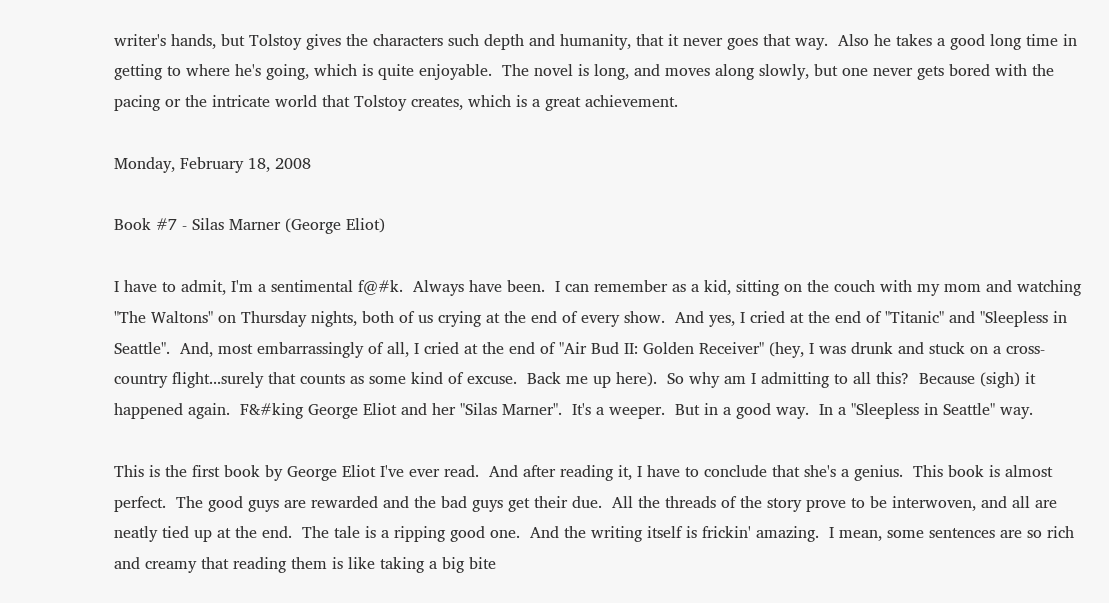writer's hands, but Tolstoy gives the characters such depth and humanity, that it never goes that way.  Also he takes a good long time in getting to where he's going, which is quite enjoyable.  The novel is long, and moves along slowly, but one never gets bored with the pacing or the intricate world that Tolstoy creates, which is a great achievement.

Monday, February 18, 2008

Book #7 - Silas Marner (George Eliot)

I have to admit, I'm a sentimental f@#k.  Always have been.  I can remember as a kid, sitting on the couch with my mom and watching "The Waltons" on Thursday nights, both of us crying at the end of every show.  And yes, I cried at the end of "Titanic" and "Sleepless in Seattle".  And, most embarrassingly of all, I cried at the end of "Air Bud II: Golden Receiver" (hey, I was drunk and stuck on a cross-country flight...surely that counts as some kind of excuse.  Back me up here).  So why am I admitting to all this?  Because (sigh) it happened again.  F&#king George Eliot and her "Silas Marner".  It's a weeper.  But in a good way.  In a "Sleepless in Seattle" way.

This is the first book by George Eliot I've ever read.  And after reading it, I have to conclude that she's a genius.  This book is almost perfect.  The good guys are rewarded and the bad guys get their due.  All the threads of the story prove to be interwoven, and all are neatly tied up at the end.  The tale is a ripping good one.  And the writing itself is frickin' amazing.  I mean, some sentences are so rich and creamy that reading them is like taking a big bite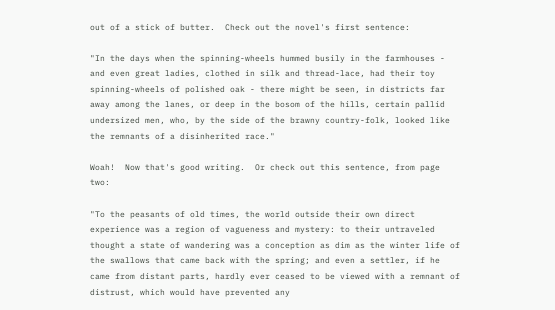out of a stick of butter.  Check out the novel's first sentence:

"In the days when the spinning-wheels hummed busily in the farmhouses - and even great ladies, clothed in silk and thread-lace, had their toy spinning-wheels of polished oak - there might be seen, in districts far away among the lanes, or deep in the bosom of the hills, certain pallid undersized men, who, by the side of the brawny country-folk, looked like the remnants of a disinherited race."

Woah!  Now that's good writing.  Or check out this sentence, from page two:

"To the peasants of old times, the world outside their own direct experience was a region of vagueness and mystery: to their untraveled thought a state of wandering was a conception as dim as the winter life of the swallows that came back with the spring; and even a settler, if he came from distant parts, hardly ever ceased to be viewed with a remnant of distrust, which would have prevented any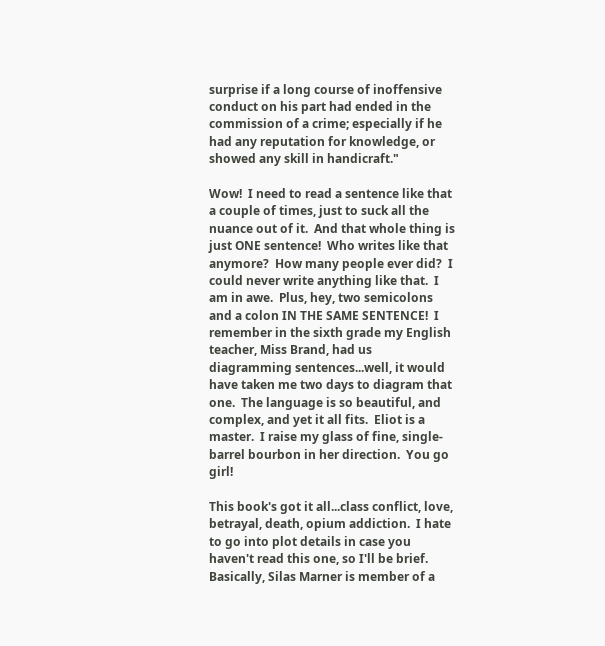surprise if a long course of inoffensive conduct on his part had ended in the commission of a crime; especially if he had any reputation for knowledge, or showed any skill in handicraft."

Wow!  I need to read a sentence like that a couple of times, just to suck all the nuance out of it.  And that whole thing is just ONE sentence!  Who writes like that anymore?  How many people ever did?  I could never write anything like that.  I am in awe.  Plus, hey, two semicolons and a colon IN THE SAME SENTENCE!  I remember in the sixth grade my English teacher, Miss Brand, had us diagramming sentences...well, it would have taken me two days to diagram that one.  The language is so beautiful, and complex, and yet it all fits.  Eliot is a master.  I raise my glass of fine, single-barrel bourbon in her direction.  You go girl!

This book's got it all...class conflict, love, betrayal, death, opium addiction.  I hate to go into plot details in case you haven't read this one, so I'll be brief.  Basically, Silas Marner is member of a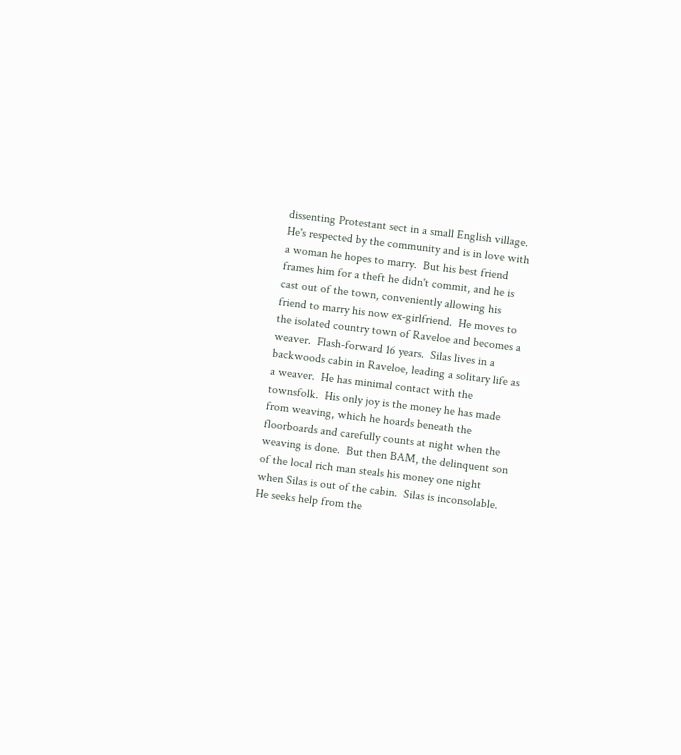dissenting Protestant sect in a small English village.  He's respected by the community and is in love with a woman he hopes to marry.  But his best friend frames him for a theft he didn't commit, and he is cast out of the town, conveniently allowing his friend to marry his now ex-girlfriend.  He moves to the isolated country town of Raveloe and becomes a weaver.  Flash-forward 16 years.  Silas lives in a backwoods cabin in Raveloe, leading a solitary life as a weaver.  He has minimal contact with the townsfolk.  His only joy is the money he has made from weaving, which he hoards beneath the floorboards and carefully counts at night when the weaving is done.  But then BAM, the delinquent son of the local rich man steals his money one night when Silas is out of the cabin.  Silas is inconsolable.  He seeks help from the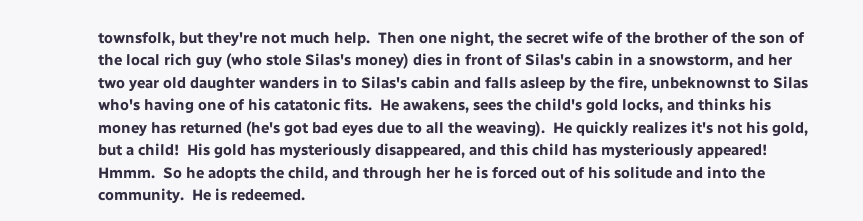townsfolk, but they're not much help.  Then one night, the secret wife of the brother of the son of the local rich guy (who stole Silas's money) dies in front of Silas's cabin in a snowstorm, and her two year old daughter wanders in to Silas's cabin and falls asleep by the fire, unbeknownst to Silas who's having one of his catatonic fits.  He awakens, sees the child's gold locks, and thinks his money has returned (he's got bad eyes due to all the weaving).  He quickly realizes it's not his gold, but a child!  His gold has mysteriously disappeared, and this child has mysteriously appeared!  Hmmm.  So he adopts the child, and through her he is forced out of his solitude and into the community.  He is redeemed.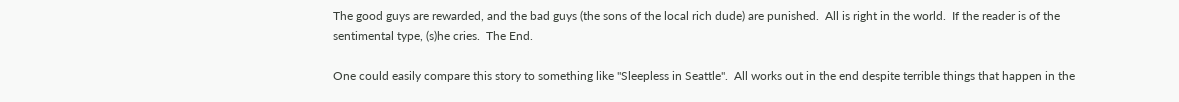The good guys are rewarded, and the bad guys (the sons of the local rich dude) are punished.  All is right in the world.  If the reader is of the sentimental type, (s)he cries.  The End.

One could easily compare this story to something like "Sleepless in Seattle".  All works out in the end despite terrible things that happen in the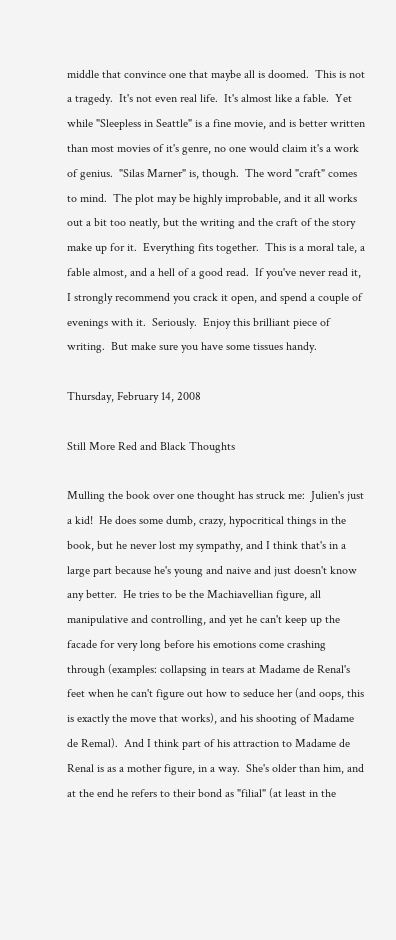middle that convince one that maybe all is doomed.  This is not a tragedy.  It's not even real life.  It's almost like a fable.  Yet while "Sleepless in Seattle" is a fine movie, and is better written than most movies of it's genre, no one would claim it's a work of genius.  "Silas Marner" is, though.  The word "craft" comes to mind.  The plot may be highly improbable, and it all works out a bit too neatly, but the writing and the craft of the story make up for it.  Everything fits together.  This is a moral tale, a fable almost, and a hell of a good read.  If you've never read it, I strongly recommend you crack it open, and spend a couple of evenings with it.  Seriously.  Enjoy this brilliant piece of writing.  But make sure you have some tissues handy.

Thursday, February 14, 2008

Still More Red and Black Thoughts

Mulling the book over one thought has struck me:  Julien's just a kid!  He does some dumb, crazy, hypocritical things in the book, but he never lost my sympathy, and I think that's in a large part because he's young and naive and just doesn't know any better.  He tries to be the Machiavellian figure, all manipulative and controlling, and yet he can't keep up the facade for very long before his emotions come crashing through (examples: collapsing in tears at Madame de Renal's feet when he can't figure out how to seduce her (and oops, this is exactly the move that works), and his shooting of Madame de Remal).  And I think part of his attraction to Madame de Renal is as a mother figure, in a way.  She's older than him, and at the end he refers to their bond as "filial" (at least in the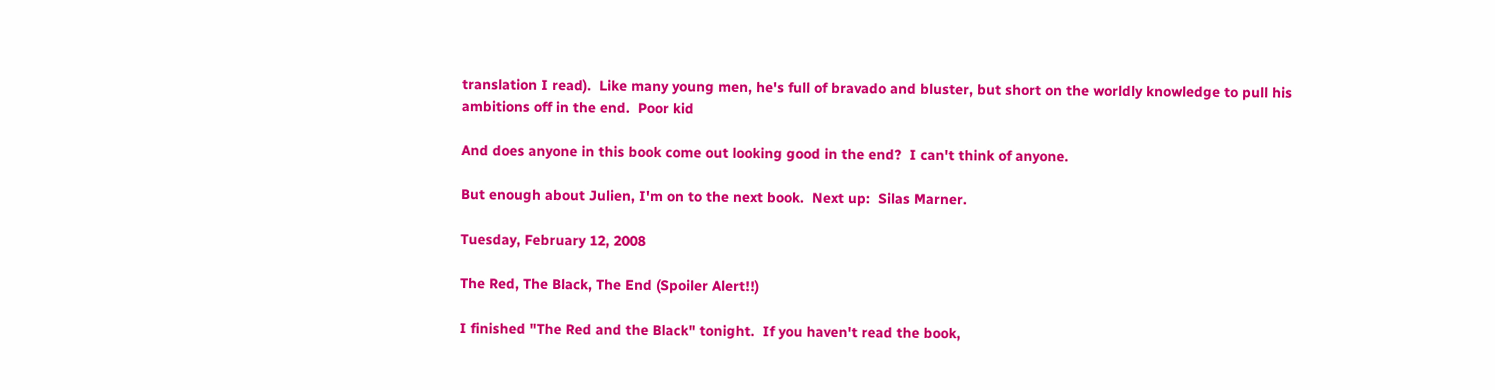translation I read).  Like many young men, he's full of bravado and bluster, but short on the worldly knowledge to pull his ambitions off in the end.  Poor kid

And does anyone in this book come out looking good in the end?  I can't think of anyone.

But enough about Julien, I'm on to the next book.  Next up:  Silas Marner.

Tuesday, February 12, 2008

The Red, The Black, The End (Spoiler Alert!!)

I finished "The Red and the Black" tonight.  If you haven't read the book,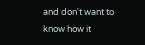and don't want to know how it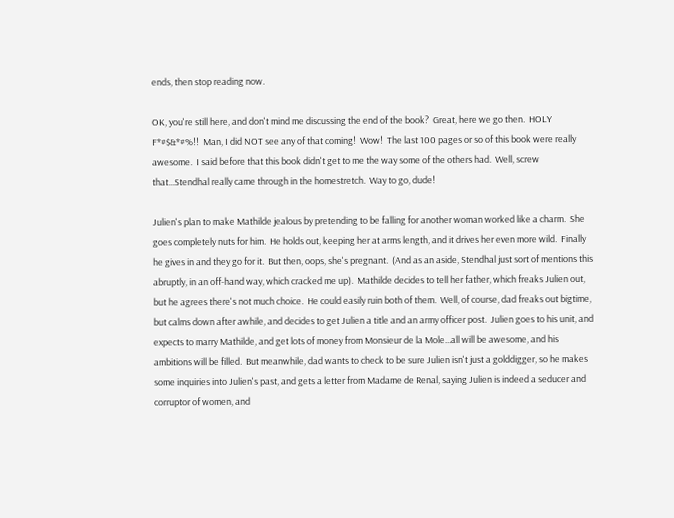ends, then stop reading now.

OK, you're still here, and don't mind me discussing the end of the book?  Great, here we go then.  HOLY F*#$&*#%!!  Man, I did NOT see any of that coming!  Wow!  The last 100 pages or so of this book were really awesome.  I said before that this book didn't get to me the way some of the others had.  Well, screw that...Stendhal really came through in the homestretch.  Way to go, dude!

Julien's plan to make Mathilde jealous by pretending to be falling for another woman worked like a charm.  She goes completely nuts for him.  He holds out, keeping her at arms length, and it drives her even more wild.  Finally he gives in and they go for it.  But then, oops, she's pregnant.  (And as an aside, Stendhal just sort of mentions this abruptly, in an off-hand way, which cracked me up).  Mathilde decides to tell her father, which freaks Julien out, but he agrees there's not much choice.  He could easily ruin both of them.  Well, of course, dad freaks out bigtime, but calms down after awhile, and decides to get Julien a title and an army officer post.  Julien goes to his unit, and expects to marry Mathilde, and get lots of money from Monsieur de la Mole...all will be awesome, and his ambitions will be filled.  But meanwhile, dad wants to check to be sure Julien isn't just a golddigger, so he makes some inquiries into Julien's past, and gets a letter from Madame de Renal, saying Julien is indeed a seducer and corruptor of women, and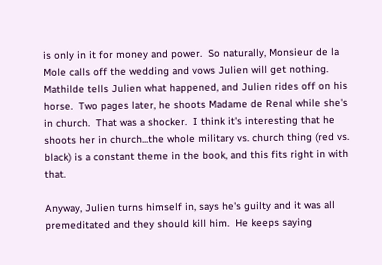is only in it for money and power.  So naturally, Monsieur de la Mole calls off the wedding and vows Julien will get nothing.  Mathilde tells Julien what happened, and Julien rides off on his horse.  Two pages later, he shoots Madame de Renal while she's in church.  That was a shocker.  I think it's interesting that he shoots her in church...the whole military vs. church thing (red vs. black) is a constant theme in the book, and this fits right in with that.

Anyway, Julien turns himself in, says he's guilty and it was all premeditated and they should kill him.  He keeps saying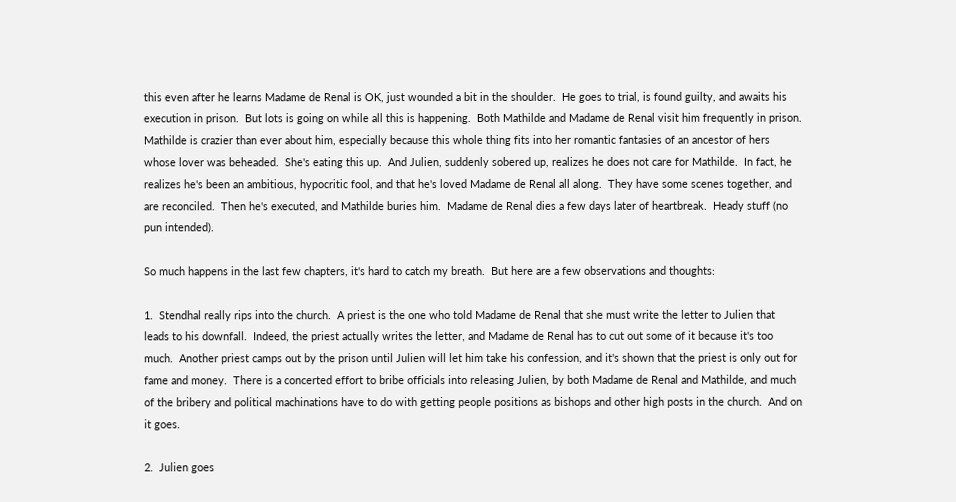this even after he learns Madame de Renal is OK, just wounded a bit in the shoulder.  He goes to trial, is found guilty, and awaits his execution in prison.  But lots is going on while all this is happening.  Both Mathilde and Madame de Renal visit him frequently in prison.  Mathilde is crazier than ever about him, especially because this whole thing fits into her romantic fantasies of an ancestor of hers whose lover was beheaded.  She's eating this up.  And Julien, suddenly sobered up, realizes he does not care for Mathilde.  In fact, he realizes he's been an ambitious, hypocritic fool, and that he's loved Madame de Renal all along.  They have some scenes together, and are reconciled.  Then he's executed, and Mathilde buries him.  Madame de Renal dies a few days later of heartbreak.  Heady stuff (no pun intended).

So much happens in the last few chapters, it's hard to catch my breath.  But here are a few observations and thoughts:

1.  Stendhal really rips into the church.  A priest is the one who told Madame de Renal that she must write the letter to Julien that leads to his downfall.  Indeed, the priest actually writes the letter, and Madame de Renal has to cut out some of it because it's too much.  Another priest camps out by the prison until Julien will let him take his confession, and it's shown that the priest is only out for fame and money.  There is a concerted effort to bribe officials into releasing Julien, by both Madame de Renal and Mathilde, and much of the bribery and political machinations have to do with getting people positions as bishops and other high posts in the church.  And on it goes.

2.  Julien goes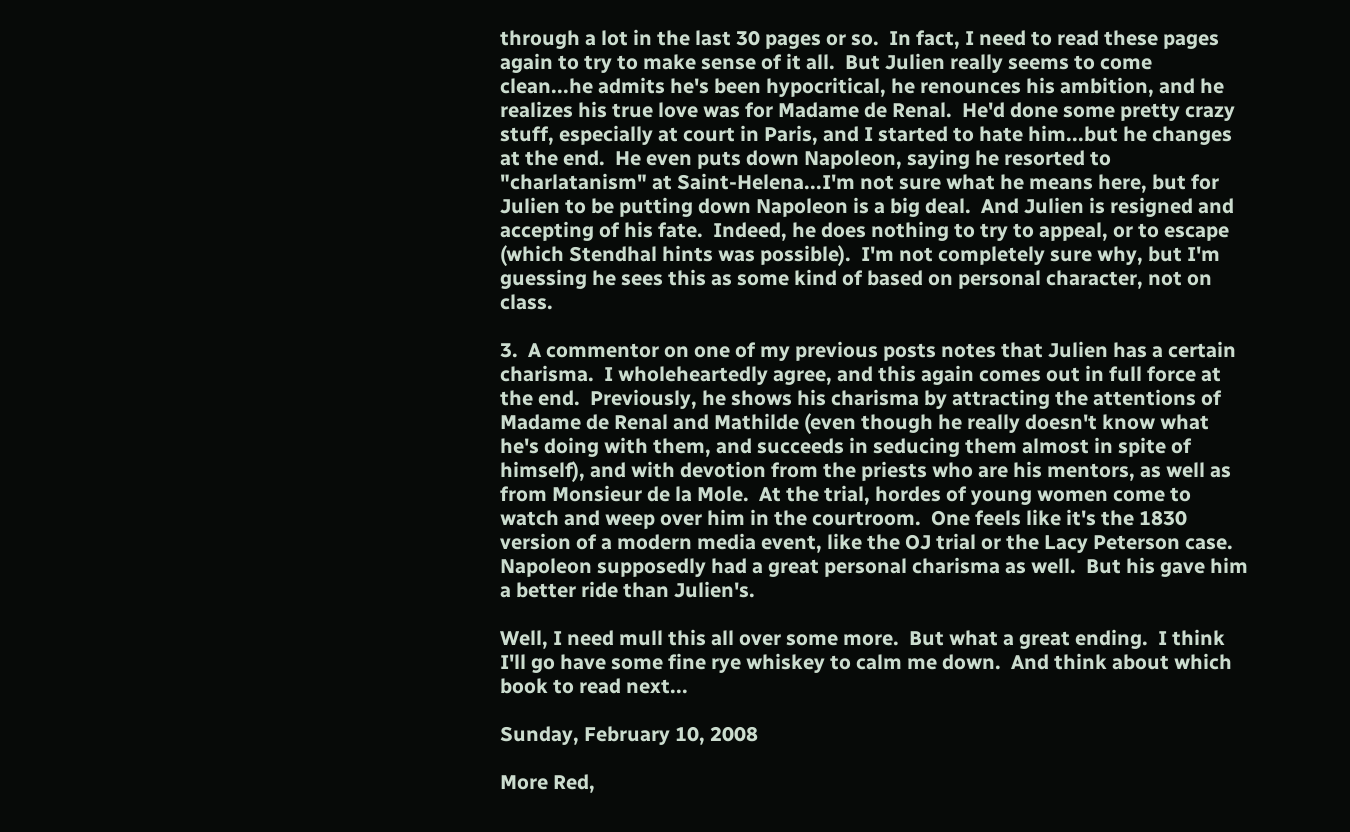through a lot in the last 30 pages or so.  In fact, I need to read these pages again to try to make sense of it all.  But Julien really seems to come clean...he admits he's been hypocritical, he renounces his ambition, and he realizes his true love was for Madame de Renal.  He'd done some pretty crazy stuff, especially at court in Paris, and I started to hate him...but he changes at the end.  He even puts down Napoleon, saying he resorted to "charlatanism" at Saint-Helena...I'm not sure what he means here, but for Julien to be putting down Napoleon is a big deal.  And Julien is resigned and accepting of his fate.  Indeed, he does nothing to try to appeal, or to escape (which Stendhal hints was possible).  I'm not completely sure why, but I'm guessing he sees this as some kind of based on personal character, not on class.

3.  A commentor on one of my previous posts notes that Julien has a certain charisma.  I wholeheartedly agree, and this again comes out in full force at the end.  Previously, he shows his charisma by attracting the attentions of Madame de Renal and Mathilde (even though he really doesn't know what he's doing with them, and succeeds in seducing them almost in spite of himself), and with devotion from the priests who are his mentors, as well as from Monsieur de la Mole.  At the trial, hordes of young women come to watch and weep over him in the courtroom.  One feels like it's the 1830 version of a modern media event, like the OJ trial or the Lacy Peterson case.  Napoleon supposedly had a great personal charisma as well.  But his gave him a better ride than Julien's.

Well, I need mull this all over some more.  But what a great ending.  I think I'll go have some fine rye whiskey to calm me down.  And think about which book to read next...

Sunday, February 10, 2008

More Red,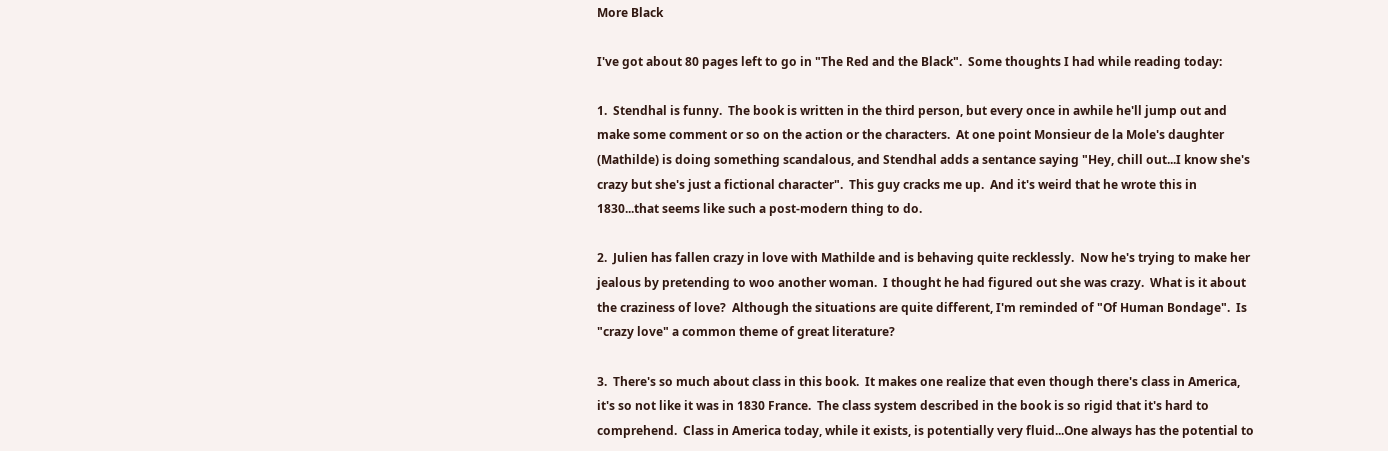More Black

I've got about 80 pages left to go in "The Red and the Black".  Some thoughts I had while reading today:

1.  Stendhal is funny.  The book is written in the third person, but every once in awhile he'll jump out and make some comment or so on the action or the characters.  At one point Monsieur de la Mole's daughter (Mathilde) is doing something scandalous, and Stendhal adds a sentance saying "Hey, chill out...I know she's crazy but she's just a fictional character".  This guy cracks me up.  And it's weird that he wrote this in 1830...that seems like such a post-modern thing to do.

2.  Julien has fallen crazy in love with Mathilde and is behaving quite recklessly.  Now he's trying to make her jealous by pretending to woo another woman.  I thought he had figured out she was crazy.  What is it about the craziness of love?  Although the situations are quite different, I'm reminded of "Of Human Bondage".  Is "crazy love" a common theme of great literature?

3.  There's so much about class in this book.  It makes one realize that even though there's class in America, it's so not like it was in 1830 France.  The class system described in the book is so rigid that it's hard to comprehend.  Class in America today, while it exists, is potentially very fluid...One always has the potential to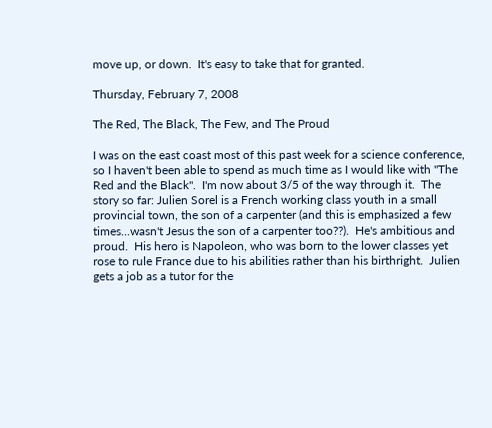move up, or down.  It's easy to take that for granted.

Thursday, February 7, 2008

The Red, The Black, The Few, and The Proud

I was on the east coast most of this past week for a science conference, so I haven't been able to spend as much time as I would like with "The Red and the Black".  I'm now about 3/5 of the way through it.  The story so far: Julien Sorel is a French working class youth in a small provincial town, the son of a carpenter (and this is emphasized a few times...wasn't Jesus the son of a carpenter too??).  He's ambitious and proud.  His hero is Napoleon, who was born to the lower classes yet rose to rule France due to his abilities rather than his birthright.  Julien gets a job as a tutor for the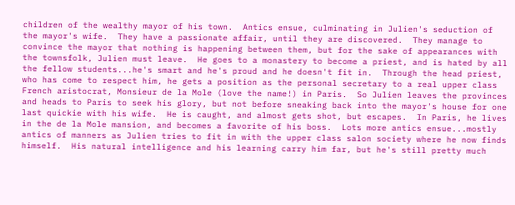children of the wealthy mayor of his town.  Antics ensue, culminating in Julien's seduction of the mayor's wife.  They have a passionate affair, until they are discovered.  They manage to convince the mayor that nothing is happening between them, but for the sake of appearances with the townsfolk, Julien must leave.  He goes to a monastery to become a priest, and is hated by all the fellow students...he's smart and he's proud and he doesn't fit in.  Through the head priest, who has come to respect him, he gets a position as the personal secretary to a real upper class French aristocrat, Monsieur de la Mole (love the name!) in Paris.  So Julien leaves the provinces and heads to Paris to seek his glory, but not before sneaking back into the mayor's house for one last quickie with his wife.  He is caught, and almost gets shot, but escapes.  In Paris, he lives in the de la Mole mansion, and becomes a favorite of his boss.  Lots more antics ensue...mostly antics of manners as Julien tries to fit in with the upper class salon society where he now finds himself.  His natural intelligence and his learning carry him far, but he's still pretty much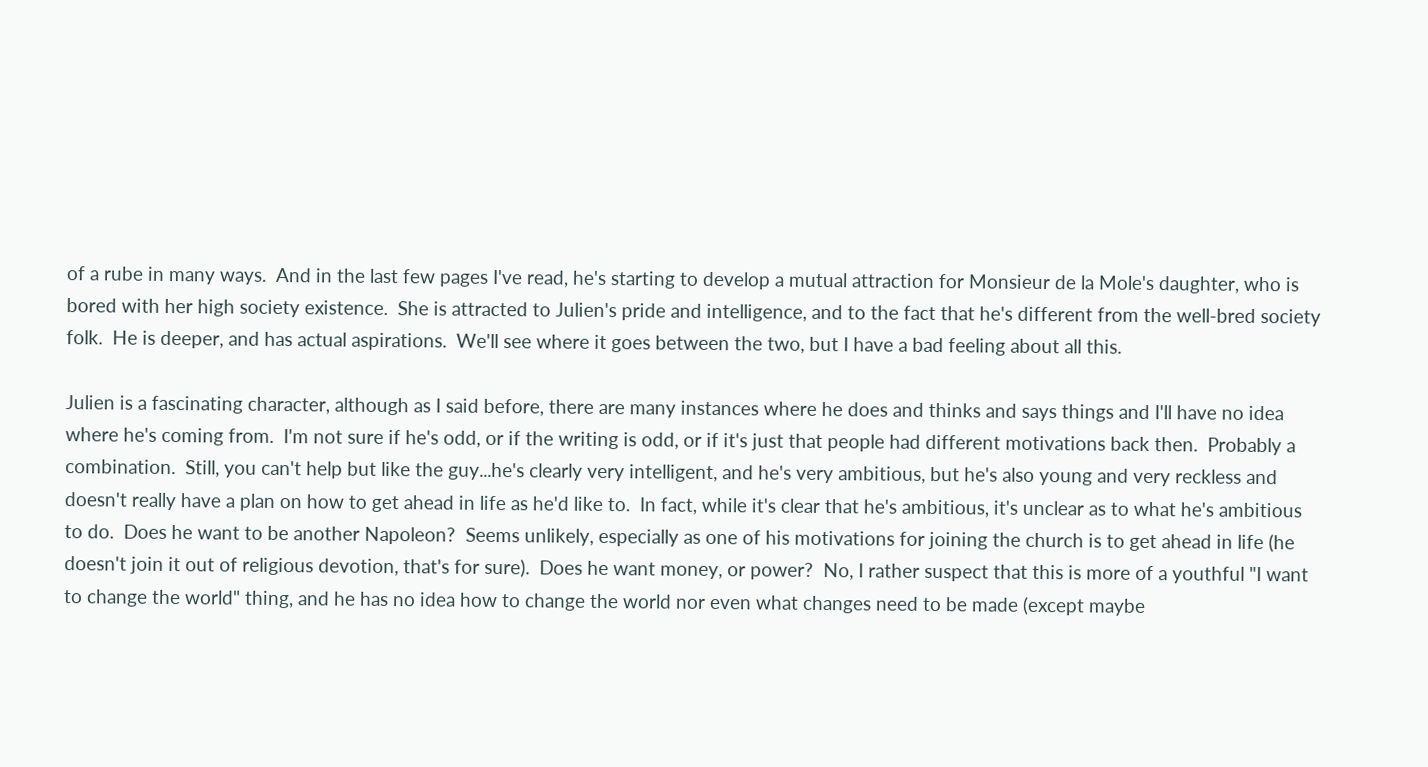of a rube in many ways.  And in the last few pages I've read, he's starting to develop a mutual attraction for Monsieur de la Mole's daughter, who is bored with her high society existence.  She is attracted to Julien's pride and intelligence, and to the fact that he's different from the well-bred society folk.  He is deeper, and has actual aspirations.  We'll see where it goes between the two, but I have a bad feeling about all this.

Julien is a fascinating character, although as I said before, there are many instances where he does and thinks and says things and I'll have no idea where he's coming from.  I'm not sure if he's odd, or if the writing is odd, or if it's just that people had different motivations back then.  Probably a combination.  Still, you can't help but like the guy...he's clearly very intelligent, and he's very ambitious, but he's also young and very reckless and doesn't really have a plan on how to get ahead in life as he'd like to.  In fact, while it's clear that he's ambitious, it's unclear as to what he's ambitious to do.  Does he want to be another Napoleon?  Seems unlikely, especially as one of his motivations for joining the church is to get ahead in life (he doesn't join it out of religious devotion, that's for sure).  Does he want money, or power?  No, I rather suspect that this is more of a youthful "I want to change the world" thing, and he has no idea how to change the world nor even what changes need to be made (except maybe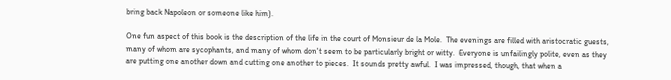bring back Napoleon or someone like him).

One fun aspect of this book is the description of the life in the court of Monsieur de la Mole.  The evenings are filled with aristocratic guests, many of whom are sycophants, and many of whom don't seem to be particularly bright or witty.  Everyone is unfailingly polite, even as they are putting one another down and cutting one another to pieces.  It sounds pretty awful.  I was impressed, though, that when a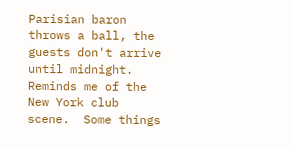Parisian baron throws a ball, the guests don't arrive until midnight.  Reminds me of the New York club scene.  Some things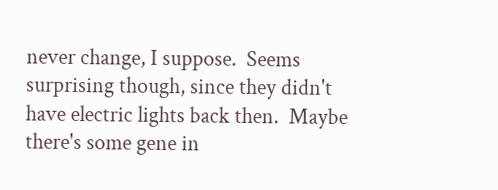never change, I suppose.  Seems surprising though, since they didn't have electric lights back then.  Maybe there's some gene in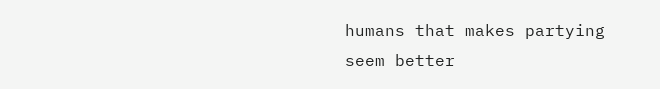humans that makes partying seem better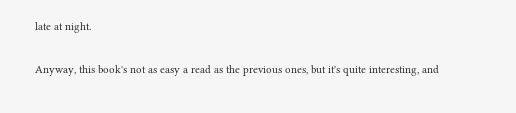late at night.

Anyway, this book's not as easy a read as the previous ones, but it's quite interesting, and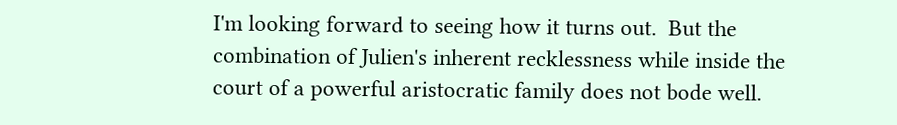I'm looking forward to seeing how it turns out.  But the combination of Julien's inherent recklessness while inside the court of a powerful aristocratic family does not bode well.